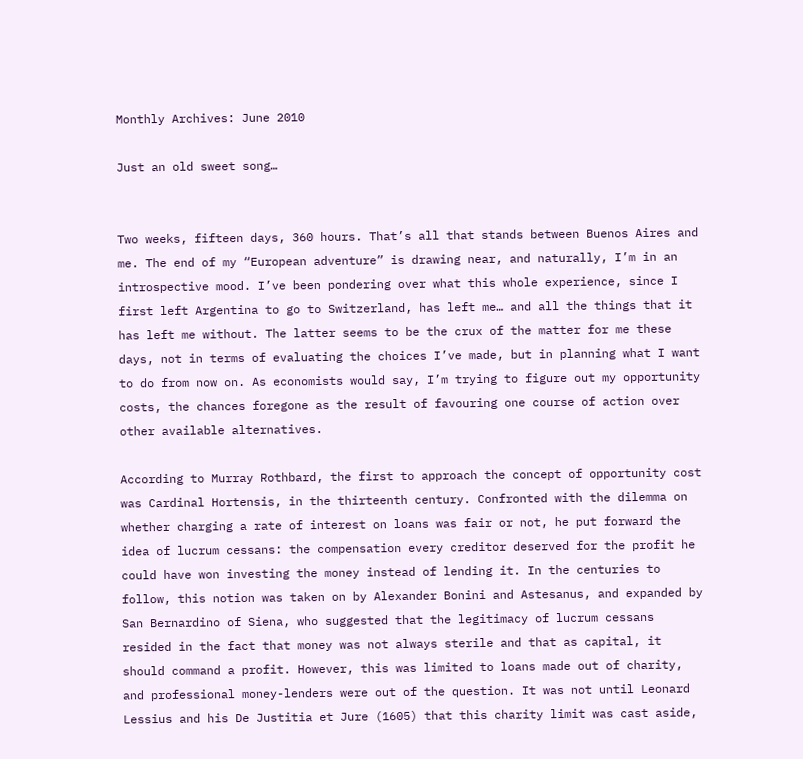Monthly Archives: June 2010

Just an old sweet song…


Two weeks, fifteen days, 360 hours. That’s all that stands between Buenos Aires and me. The end of my “European adventure” is drawing near, and naturally, I’m in an introspective mood. I’ve been pondering over what this whole experience, since I first left Argentina to go to Switzerland, has left me… and all the things that it has left me without. The latter seems to be the crux of the matter for me these days, not in terms of evaluating the choices I’ve made, but in planning what I want to do from now on. As economists would say, I’m trying to figure out my opportunity costs, the chances foregone as the result of favouring one course of action over other available alternatives.

According to Murray Rothbard, the first to approach the concept of opportunity cost was Cardinal Hortensis, in the thirteenth century. Confronted with the dilemma on whether charging a rate of interest on loans was fair or not, he put forward the idea of lucrum cessans: the compensation every creditor deserved for the profit he could have won investing the money instead of lending it. In the centuries to follow, this notion was taken on by Alexander Bonini and Astesanus, and expanded by San Bernardino of Siena, who suggested that the legitimacy of lucrum cessans resided in the fact that money was not always sterile and that as capital, it should command a profit. However, this was limited to loans made out of charity, and professional money-lenders were out of the question. It was not until Leonard Lessius and his De Justitia et Jure (1605) that this charity limit was cast aside,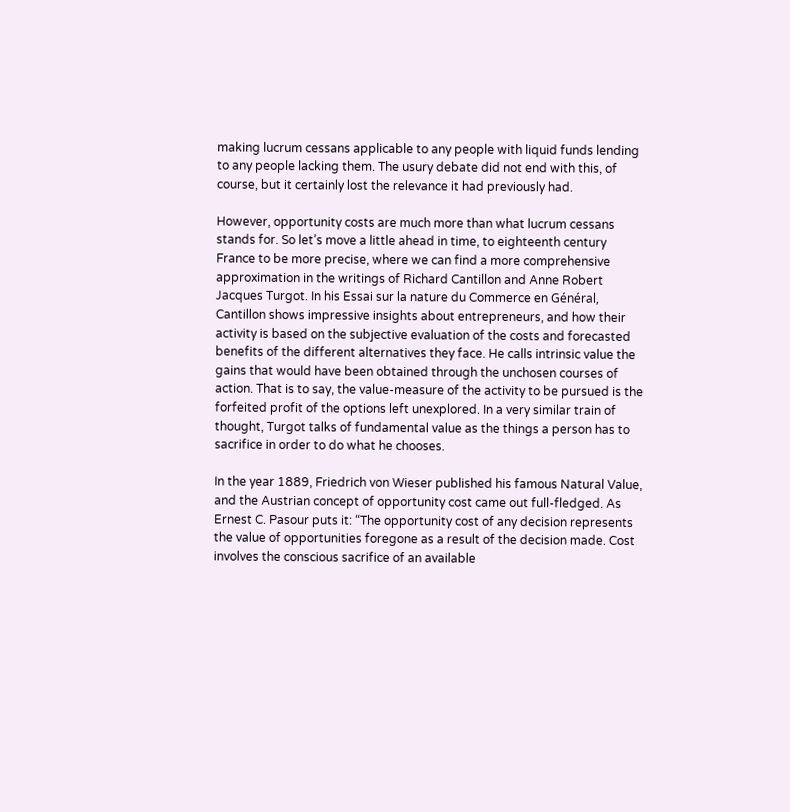making lucrum cessans applicable to any people with liquid funds lending to any people lacking them. The usury debate did not end with this, of course, but it certainly lost the relevance it had previously had.

However, opportunity costs are much more than what lucrum cessans stands for. So let’s move a little ahead in time, to eighteenth century France to be more precise, where we can find a more comprehensive approximation in the writings of Richard Cantillon and Anne Robert Jacques Turgot. In his Essai sur la nature du Commerce en Général, Cantillon shows impressive insights about entrepreneurs, and how their activity is based on the subjective evaluation of the costs and forecasted benefits of the different alternatives they face. He calls intrinsic value the gains that would have been obtained through the unchosen courses of action. That is to say, the value-measure of the activity to be pursued is the forfeited profit of the options left unexplored. In a very similar train of thought, Turgot talks of fundamental value as the things a person has to sacrifice in order to do what he chooses.

In the year 1889, Friedrich von Wieser published his famous Natural Value, and the Austrian concept of opportunity cost came out full-fledged. As Ernest C. Pasour puts it: “The opportunity cost of any decision represents the value of opportunities foregone as a result of the decision made. Cost involves the conscious sacrifice of an available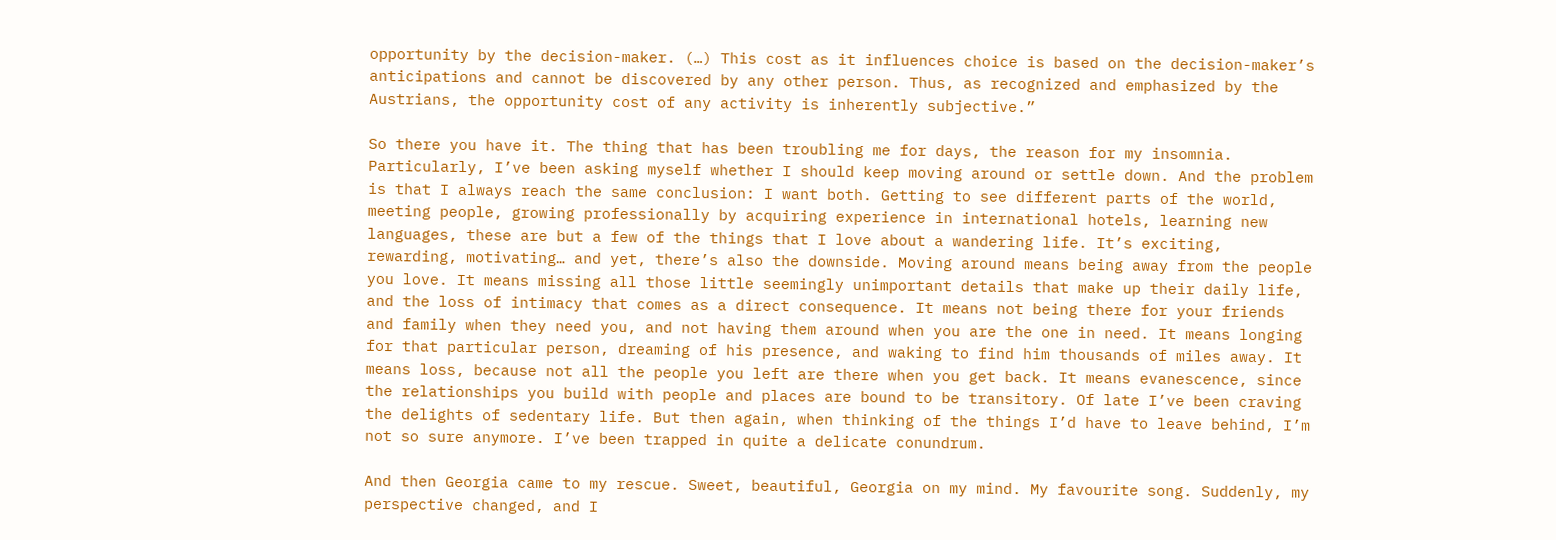opportunity by the decision-maker. (…) This cost as it influences choice is based on the decision-maker’s anticipations and cannot be discovered by any other person. Thus, as recognized and emphasized by the Austrians, the opportunity cost of any activity is inherently subjective.”

So there you have it. The thing that has been troubling me for days, the reason for my insomnia. Particularly, I’ve been asking myself whether I should keep moving around or settle down. And the problem is that I always reach the same conclusion: I want both. Getting to see different parts of the world, meeting people, growing professionally by acquiring experience in international hotels, learning new languages, these are but a few of the things that I love about a wandering life. It’s exciting, rewarding, motivating… and yet, there’s also the downside. Moving around means being away from the people you love. It means missing all those little seemingly unimportant details that make up their daily life, and the loss of intimacy that comes as a direct consequence. It means not being there for your friends and family when they need you, and not having them around when you are the one in need. It means longing for that particular person, dreaming of his presence, and waking to find him thousands of miles away. It means loss, because not all the people you left are there when you get back. It means evanescence, since the relationships you build with people and places are bound to be transitory. Of late I’ve been craving the delights of sedentary life. But then again, when thinking of the things I’d have to leave behind, I’m not so sure anymore. I’ve been trapped in quite a delicate conundrum.

And then Georgia came to my rescue. Sweet, beautiful, Georgia on my mind. My favourite song. Suddenly, my perspective changed, and I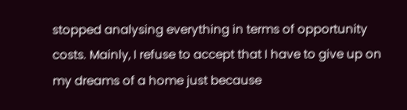stopped analysing everything in terms of opportunity costs. Mainly, I refuse to accept that I have to give up on my dreams of a home just because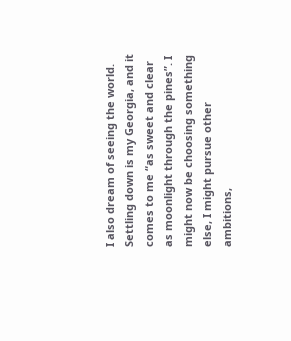I also dream of seeing the world. Settling down is my Georgia, and it comes to me “as sweet and clear as moonlight through the pines”. I might now be choosing something else, I might pursue other ambitions,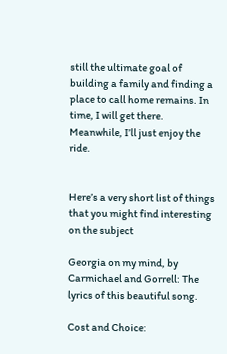still the ultimate goal of building a family and finding a place to call home remains. In time, I will get there. Meanwhile, I’ll just enjoy the ride.


Here’s a very short list of things that you might find interesting on the subject

Georgia on my mind, by Carmichael and Gorrell: The lyrics of this beautiful song.

Cost and Choice: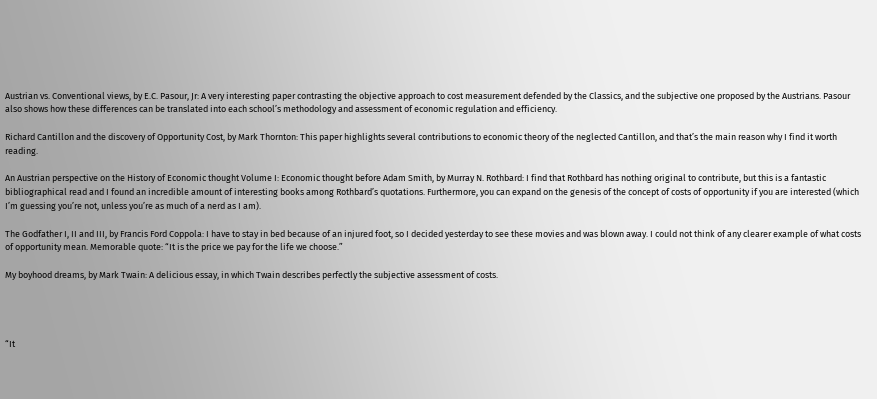Austrian vs. Conventional views, by E.C. Pasour, Jr: A very interesting paper contrasting the objective approach to cost measurement defended by the Classics, and the subjective one proposed by the Austrians. Pasour also shows how these differences can be translated into each school’s methodology and assessment of economic regulation and efficiency.

Richard Cantillon and the discovery of Opportunity Cost, by Mark Thornton: This paper highlights several contributions to economic theory of the neglected Cantillon, and that’s the main reason why I find it worth reading.

An Austrian perspective on the History of Economic thought Volume I: Economic thought before Adam Smith, by Murray N. Rothbard: I find that Rothbard has nothing original to contribute, but this is a fantastic bibliographical read and I found an incredible amount of interesting books among Rothbard’s quotations. Furthermore, you can expand on the genesis of the concept of costs of opportunity if you are interested (which I’m guessing you’re not, unless you’re as much of a nerd as I am).

The Godfather I, II and III, by Francis Ford Coppola: I have to stay in bed because of an injured foot, so I decided yesterday to see these movies and was blown away. I could not think of any clearer example of what costs of opportunity mean. Memorable quote: “It is the price we pay for the life we choose.”

My boyhood dreams, by Mark Twain: A delicious essay, in which Twain describes perfectly the subjective assessment of costs.




“It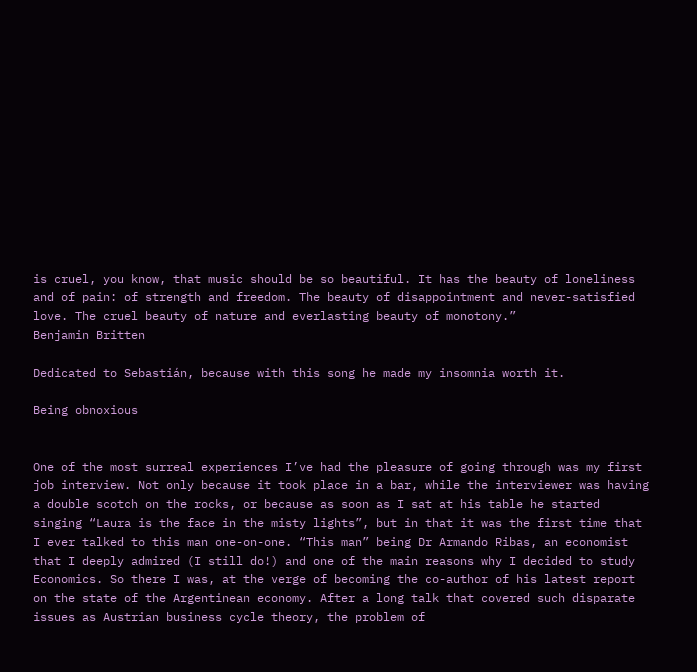is cruel, you know, that music should be so beautiful. It has the beauty of loneliness and of pain: of strength and freedom. The beauty of disappointment and never-satisfied love. The cruel beauty of nature and everlasting beauty of monotony.”
Benjamin Britten

Dedicated to Sebastián, because with this song he made my insomnia worth it.

Being obnoxious


One of the most surreal experiences I’ve had the pleasure of going through was my first job interview. Not only because it took place in a bar, while the interviewer was having a double scotch on the rocks, or because as soon as I sat at his table he started singing “Laura is the face in the misty lights”, but in that it was the first time that I ever talked to this man one-on-one. “This man” being Dr Armando Ribas, an economist that I deeply admired (I still do!) and one of the main reasons why I decided to study Economics. So there I was, at the verge of becoming the co-author of his latest report on the state of the Argentinean economy. After a long talk that covered such disparate issues as Austrian business cycle theory, the problem of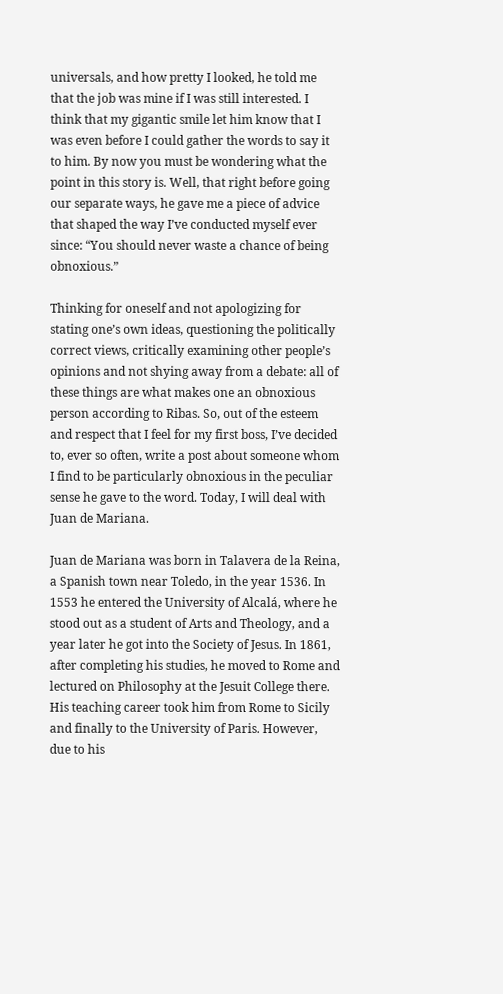universals, and how pretty I looked, he told me that the job was mine if I was still interested. I think that my gigantic smile let him know that I was even before I could gather the words to say it to him. By now you must be wondering what the point in this story is. Well, that right before going our separate ways, he gave me a piece of advice that shaped the way I’ve conducted myself ever since: “You should never waste a chance of being obnoxious.”

Thinking for oneself and not apologizing for stating one’s own ideas, questioning the politically correct views, critically examining other people’s opinions and not shying away from a debate: all of these things are what makes one an obnoxious person according to Ribas. So, out of the esteem and respect that I feel for my first boss, I’ve decided to, ever so often, write a post about someone whom I find to be particularly obnoxious in the peculiar sense he gave to the word. Today, I will deal with Juan de Mariana.

Juan de Mariana was born in Talavera de la Reina, a Spanish town near Toledo, in the year 1536. In 1553 he entered the University of Alcalá, where he stood out as a student of Arts and Theology, and a year later he got into the Society of Jesus. In 1861, after completing his studies, he moved to Rome and lectured on Philosophy at the Jesuit College there. His teaching career took him from Rome to Sicily and finally to the University of Paris. However, due to his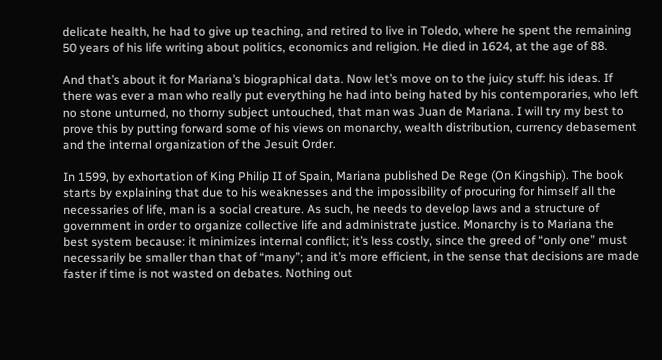delicate health, he had to give up teaching, and retired to live in Toledo, where he spent the remaining 50 years of his life writing about politics, economics and religion. He died in 1624, at the age of 88.

And that’s about it for Mariana’s biographical data. Now let’s move on to the juicy stuff: his ideas. If there was ever a man who really put everything he had into being hated by his contemporaries, who left no stone unturned, no thorny subject untouched, that man was Juan de Mariana. I will try my best to prove this by putting forward some of his views on monarchy, wealth distribution, currency debasement and the internal organization of the Jesuit Order.

In 1599, by exhortation of King Philip II of Spain, Mariana published De Rege (On Kingship). The book starts by explaining that due to his weaknesses and the impossibility of procuring for himself all the necessaries of life, man is a social creature. As such, he needs to develop laws and a structure of government in order to organize collective life and administrate justice. Monarchy is to Mariana the best system because: it minimizes internal conflict; it’s less costly, since the greed of “only one” must necessarily be smaller than that of “many”; and it’s more efficient, in the sense that decisions are made faster if time is not wasted on debates. Nothing out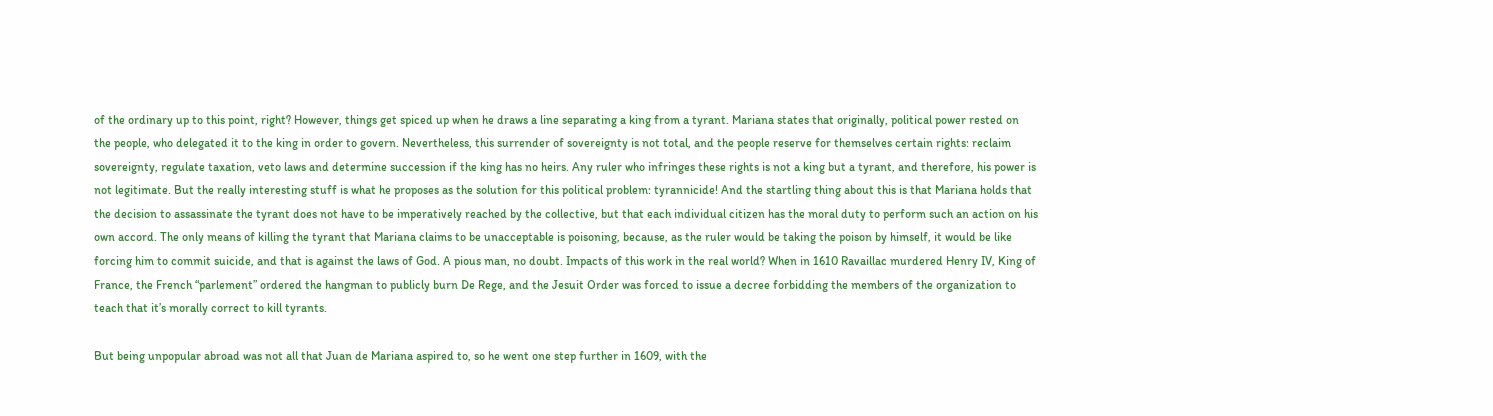of the ordinary up to this point, right? However, things get spiced up when he draws a line separating a king from a tyrant. Mariana states that originally, political power rested on the people, who delegated it to the king in order to govern. Nevertheless, this surrender of sovereignty is not total, and the people reserve for themselves certain rights: reclaim sovereignty, regulate taxation, veto laws and determine succession if the king has no heirs. Any ruler who infringes these rights is not a king but a tyrant, and therefore, his power is not legitimate. But the really interesting stuff is what he proposes as the solution for this political problem: tyrannicide! And the startling thing about this is that Mariana holds that the decision to assassinate the tyrant does not have to be imperatively reached by the collective, but that each individual citizen has the moral duty to perform such an action on his own accord. The only means of killing the tyrant that Mariana claims to be unacceptable is poisoning, because, as the ruler would be taking the poison by himself, it would be like forcing him to commit suicide, and that is against the laws of God. A pious man, no doubt. Impacts of this work in the real world? When in 1610 Ravaillac murdered Henry IV, King of France, the French “parlement” ordered the hangman to publicly burn De Rege, and the Jesuit Order was forced to issue a decree forbidding the members of the organization to teach that it’s morally correct to kill tyrants.

But being unpopular abroad was not all that Juan de Mariana aspired to, so he went one step further in 1609, with the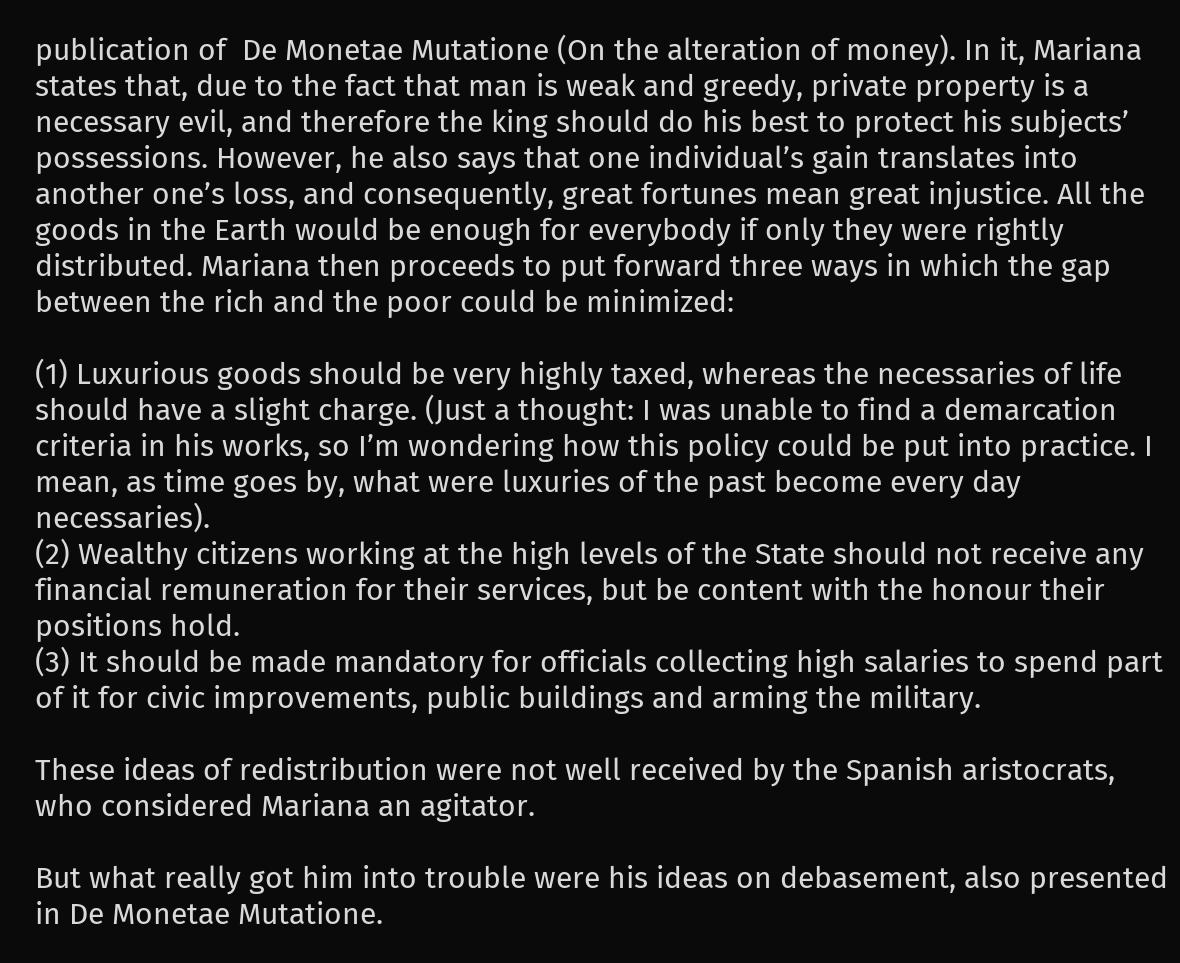publication of  De Monetae Mutatione (On the alteration of money). In it, Mariana states that, due to the fact that man is weak and greedy, private property is a necessary evil, and therefore the king should do his best to protect his subjects’ possessions. However, he also says that one individual’s gain translates into another one’s loss, and consequently, great fortunes mean great injustice. All the goods in the Earth would be enough for everybody if only they were rightly distributed. Mariana then proceeds to put forward three ways in which the gap between the rich and the poor could be minimized:

(1) Luxurious goods should be very highly taxed, whereas the necessaries of life should have a slight charge. (Just a thought: I was unable to find a demarcation criteria in his works, so I’m wondering how this policy could be put into practice. I mean, as time goes by, what were luxuries of the past become every day necessaries).
(2) Wealthy citizens working at the high levels of the State should not receive any financial remuneration for their services, but be content with the honour their positions hold.
(3) It should be made mandatory for officials collecting high salaries to spend part of it for civic improvements, public buildings and arming the military.

These ideas of redistribution were not well received by the Spanish aristocrats, who considered Mariana an agitator.

But what really got him into trouble were his ideas on debasement, also presented in De Monetae Mutatione.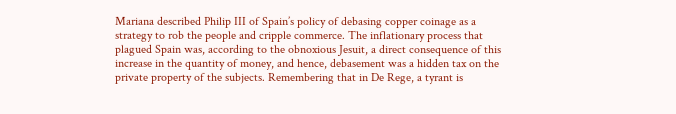Mariana described Philip III of Spain’s policy of debasing copper coinage as a strategy to rob the people and cripple commerce. The inflationary process that plagued Spain was, according to the obnoxious Jesuit, a direct consequence of this increase in the quantity of money, and hence, debasement was a hidden tax on the private property of the subjects. Remembering that in De Rege, a tyrant is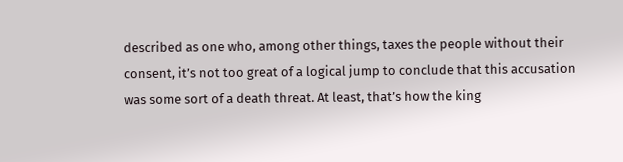described as one who, among other things, taxes the people without their consent, it’s not too great of a logical jump to conclude that this accusation was some sort of a death threat. At least, that’s how the king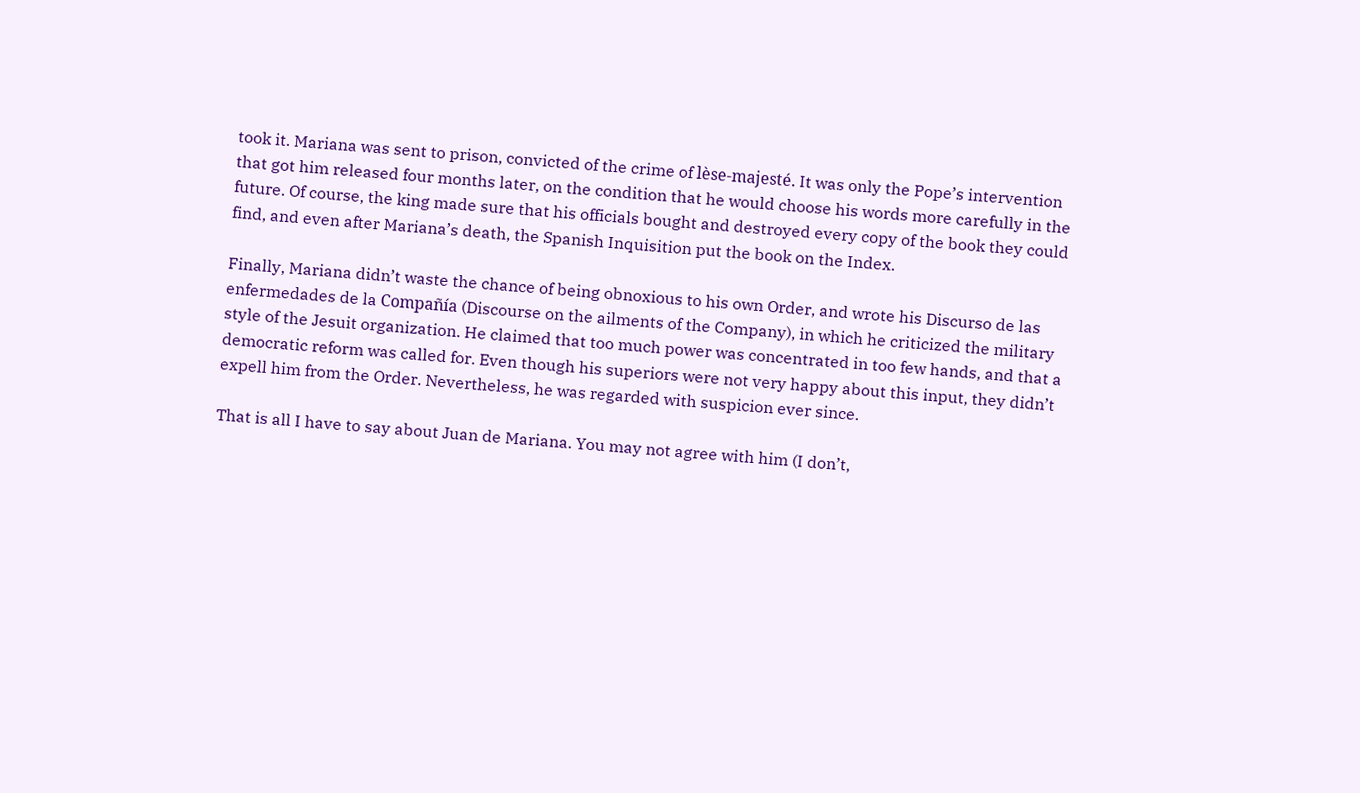took it. Mariana was sent to prison, convicted of the crime of lèse-majesté. It was only the Pope’s intervention that got him released four months later, on the condition that he would choose his words more carefully in the future. Of course, the king made sure that his officials bought and destroyed every copy of the book they could find, and even after Mariana’s death, the Spanish Inquisition put the book on the Index.

Finally, Mariana didn’t waste the chance of being obnoxious to his own Order, and wrote his Discurso de las enfermedades de la Compañía (Discourse on the ailments of the Company), in which he criticized the military style of the Jesuit organization. He claimed that too much power was concentrated in too few hands, and that a democratic reform was called for. Even though his superiors were not very happy about this input, they didn’t expell him from the Order. Nevertheless, he was regarded with suspicion ever since.

That is all I have to say about Juan de Mariana. You may not agree with him (I don’t,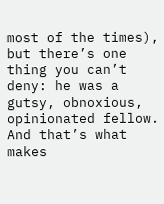most of the times), but there’s one thing you can’t deny: he was a gutsy, obnoxious, opinionated fellow. And that’s what makes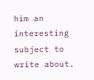him an interesting subject to write about.